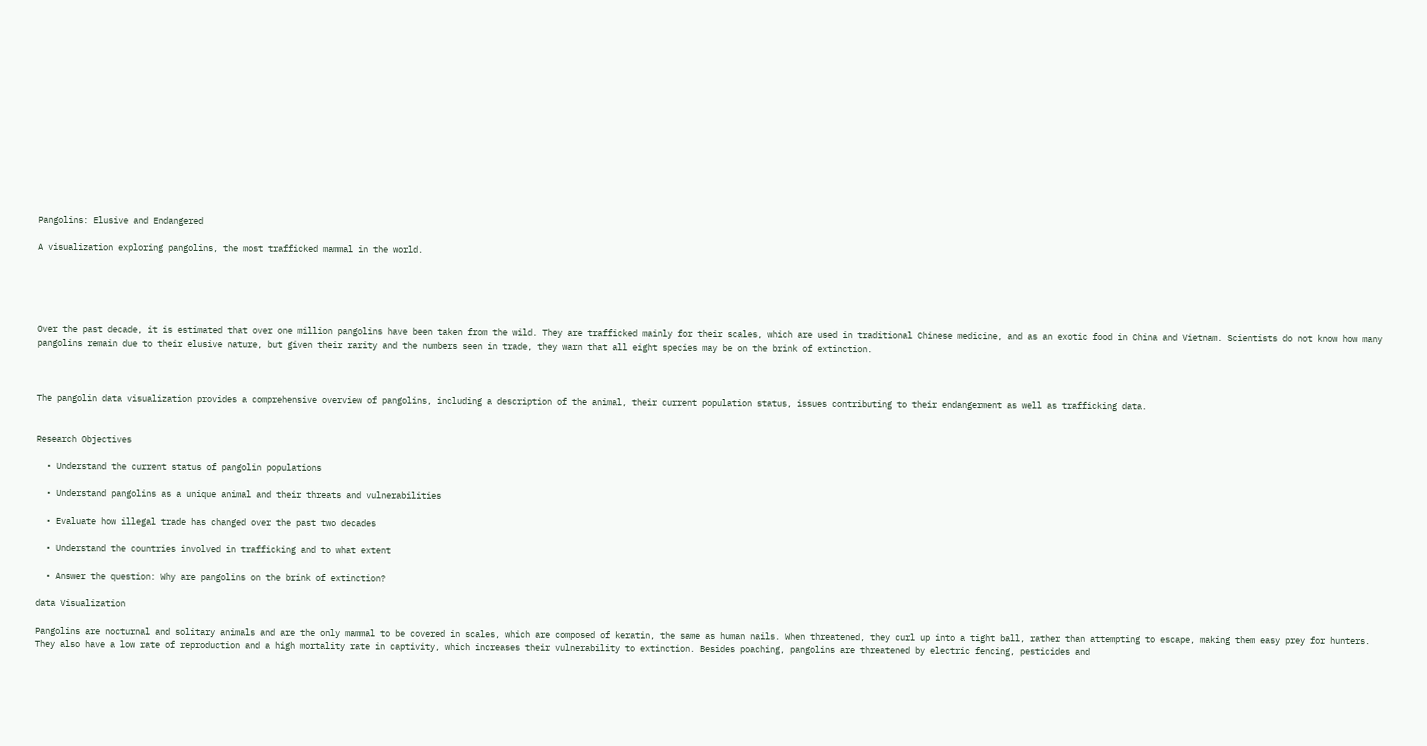Pangolins: Elusive and Endangered

A visualization exploring pangolins, the most trafficked mammal in the world.





Over the past decade, it is estimated that over one million pangolins have been taken from the wild. They are trafficked mainly for their scales, which are used in traditional Chinese medicine, and as an exotic food in China and Vietnam. Scientists do not know how many pangolins remain due to their elusive nature, but given their rarity and the numbers seen in trade, they warn that all eight species may be on the brink of extinction.



The pangolin data visualization provides a comprehensive overview of pangolins, including a description of the animal, their current population status, issues contributing to their endangerment as well as trafficking data.


Research Objectives

  • Understand the current status of pangolin populations

  • Understand pangolins as a unique animal and their threats and vulnerabilities

  • Evaluate how illegal trade has changed over the past two decades

  • Understand the countries involved in trafficking and to what extent

  • Answer the question: Why are pangolins on the brink of extinction?

data Visualization

Pangolins are nocturnal and solitary animals and are the only mammal to be covered in scales, which are composed of keratin, the same as human nails. When threatened, they curl up into a tight ball, rather than attempting to escape, making them easy prey for hunters. They also have a low rate of reproduction and a high mortality rate in captivity, which increases their vulnerability to extinction. Besides poaching, pangolins are threatened by electric fencing, pesticides and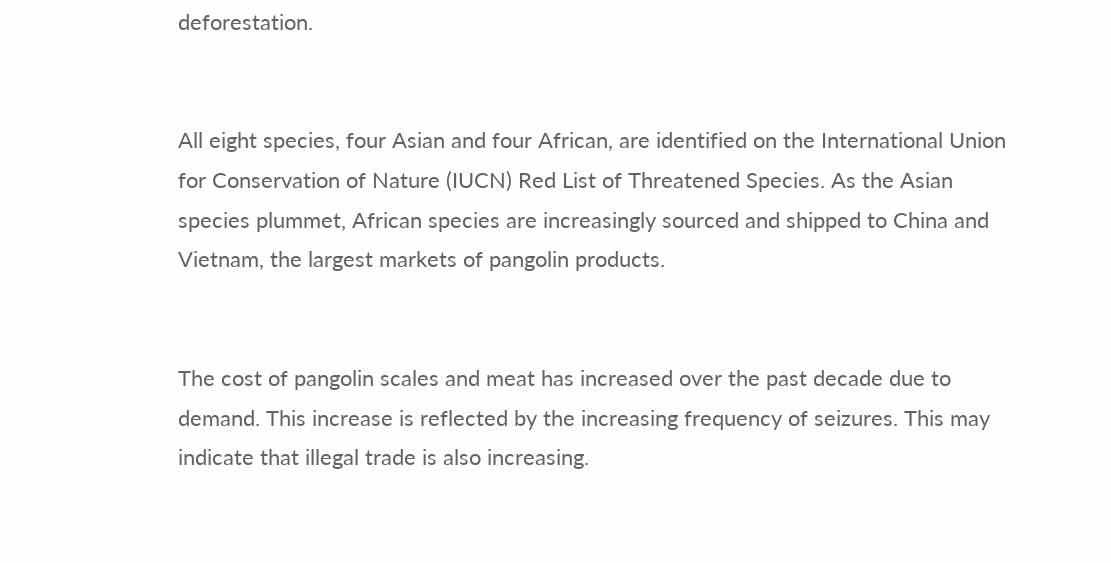deforestation.


All eight species, four Asian and four African, are identified on the International Union for Conservation of Nature (IUCN) Red List of Threatened Species. As the Asian species plummet, African species are increasingly sourced and shipped to China and Vietnam, the largest markets of pangolin products.


The cost of pangolin scales and meat has increased over the past decade due to demand. This increase is reflected by the increasing frequency of seizures. This may indicate that illegal trade is also increasing.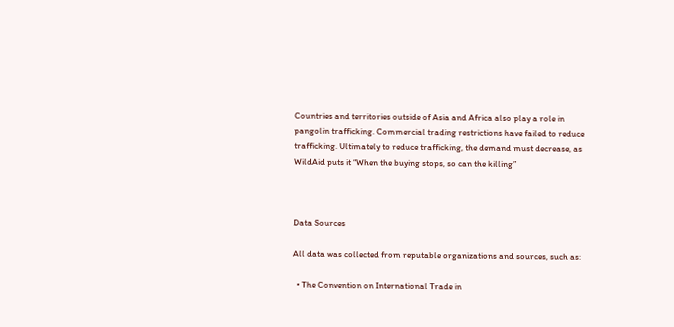Countries and territories outside of Asia and Africa also play a role in pangolin trafficking. Commercial trading restrictions have failed to reduce trafficking. Ultimately to reduce trafficking, the demand must decrease, as WildAid puts it “When the buying stops, so can the killing”



Data Sources

All data was collected from reputable organizations and sources, such as:

  • The Convention on International Trade in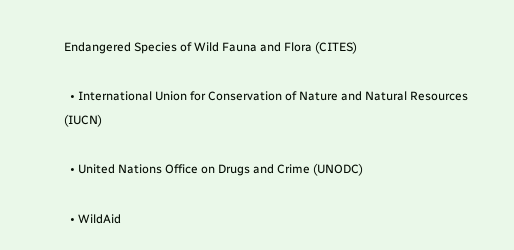Endangered Species of Wild Fauna and Flora (CITES)

  • International Union for Conservation of Nature and Natural Resources (IUCN)

  • United Nations Office on Drugs and Crime (UNODC)

  • WildAid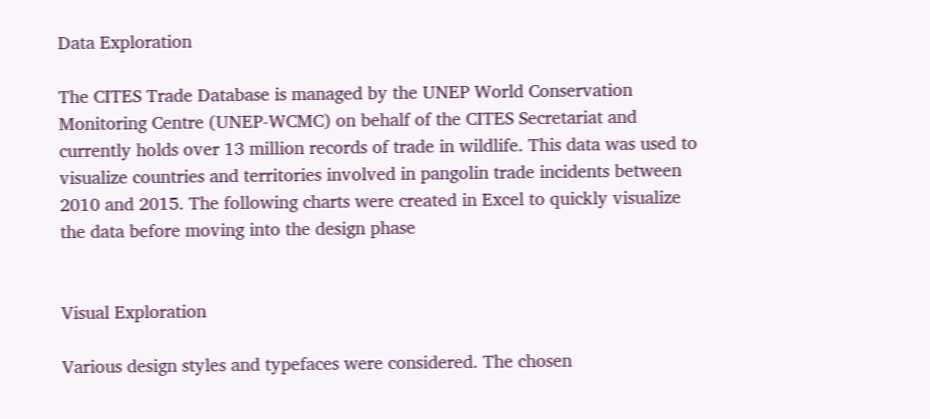Data Exploration

The CITES Trade Database is managed by the UNEP World Conservation Monitoring Centre (UNEP-WCMC) on behalf of the CITES Secretariat and currently holds over 13 million records of trade in wildlife. This data was used to visualize countries and territories involved in pangolin trade incidents between 2010 and 2015. The following charts were created in Excel to quickly visualize the data before moving into the design phase


Visual Exploration

Various design styles and typefaces were considered. The chosen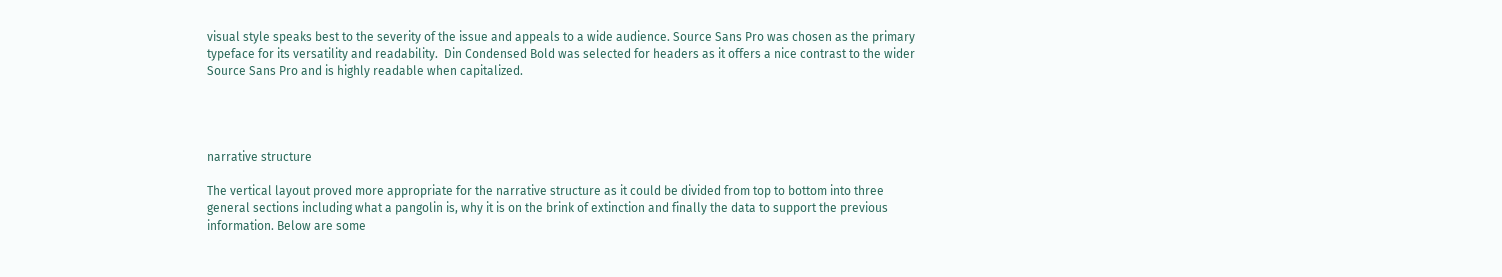visual style speaks best to the severity of the issue and appeals to a wide audience. Source Sans Pro was chosen as the primary typeface for its versatility and readability.  Din Condensed Bold was selected for headers as it offers a nice contrast to the wider Source Sans Pro and is highly readable when capitalized.




narrative structure

The vertical layout proved more appropriate for the narrative structure as it could be divided from top to bottom into three general sections including what a pangolin is, why it is on the brink of extinction and finally the data to support the previous information. Below are some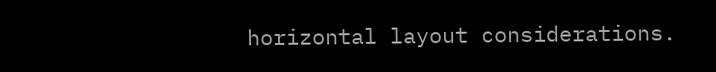horizontal layout considerations.